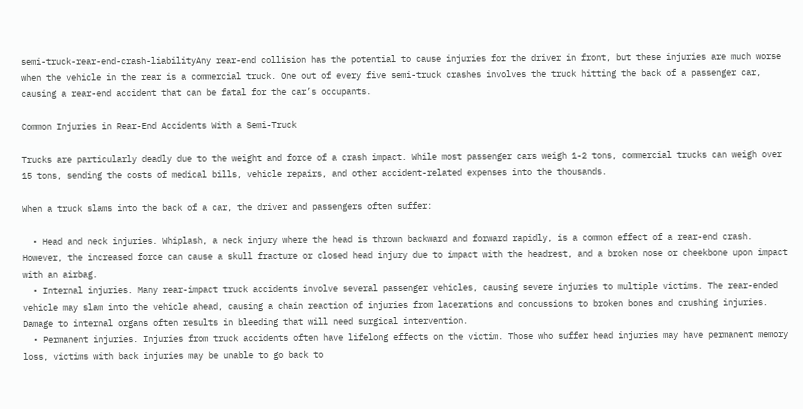semi-truck-rear-end-crash-liabilityAny rear-end collision has the potential to cause injuries for the driver in front, but these injuries are much worse when the vehicle in the rear is a commercial truck. One out of every five semi-truck crashes involves the truck hitting the back of a passenger car, causing a rear-end accident that can be fatal for the car’s occupants.

Common Injuries in Rear-End Accidents With a Semi-Truck

Trucks are particularly deadly due to the weight and force of a crash impact. While most passenger cars weigh 1-2 tons, commercial trucks can weigh over 15 tons, sending the costs of medical bills, vehicle repairs, and other accident-related expenses into the thousands.

When a truck slams into the back of a car, the driver and passengers often suffer:

  • Head and neck injuries. Whiplash, a neck injury where the head is thrown backward and forward rapidly, is a common effect of a rear-end crash. However, the increased force can cause a skull fracture or closed head injury due to impact with the headrest, and a broken nose or cheekbone upon impact with an airbag.
  • Internal injuries. Many rear-impact truck accidents involve several passenger vehicles, causing severe injuries to multiple victims. The rear-ended vehicle may slam into the vehicle ahead, causing a chain reaction of injuries from lacerations and concussions to broken bones and crushing injuries. Damage to internal organs often results in bleeding that will need surgical intervention.
  • Permanent injuries. Injuries from truck accidents often have lifelong effects on the victim. Those who suffer head injuries may have permanent memory loss, victims with back injuries may be unable to go back to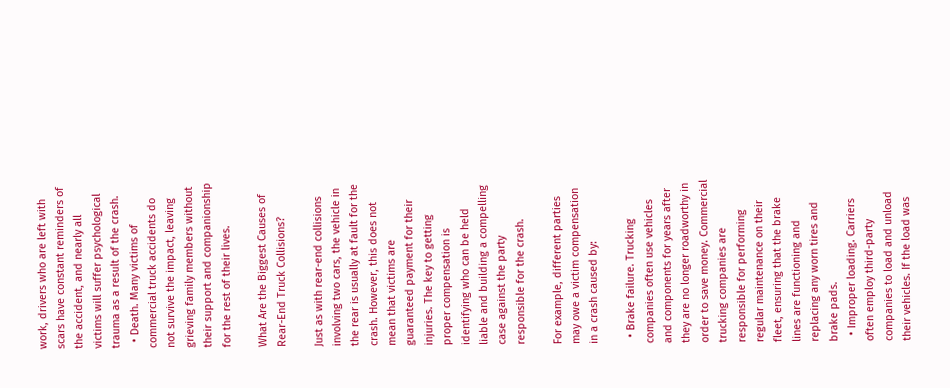work, drivers who are left with scars have constant reminders of the accident, and nearly all victims will suffer psychological trauma as a result of the crash.
  • Death. Many victims of commercial truck accidents do not survive the impact, leaving grieving family members without their support and companionship for the rest of their lives.

What Are the Biggest Causes of Rear-End Truck Collisions?

Just as with rear-end collisions involving two cars, the vehicle in the rear is usually at fault for the crash. However, this does not mean that victims are guaranteed payment for their injuries. The key to getting proper compensation is identifying who can be held liable and building a compelling case against the party responsible for the crash.

For example, different parties may owe a victim compensation in a crash caused by:

  • Brake failure. Trucking companies often use vehicles and components for years after they are no longer roadworthy in order to save money. Commercial trucking companies are responsible for performing regular maintenance on their fleet, ensuring that the brake lines are functioning and replacing any worn tires and brake pads.
  • Improper loading. Carriers often employ third-party companies to load and unload their vehicles. If the load was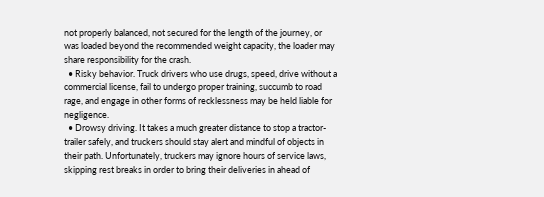not properly balanced, not secured for the length of the journey, or was loaded beyond the recommended weight capacity, the loader may share responsibility for the crash.
  • Risky behavior. Truck drivers who use drugs, speed, drive without a commercial license, fail to undergo proper training, succumb to road rage, and engage in other forms of recklessness may be held liable for negligence.
  • Drowsy driving. It takes a much greater distance to stop a tractor-trailer safely, and truckers should stay alert and mindful of objects in their path. Unfortunately, truckers may ignore hours of service laws, skipping rest breaks in order to bring their deliveries in ahead of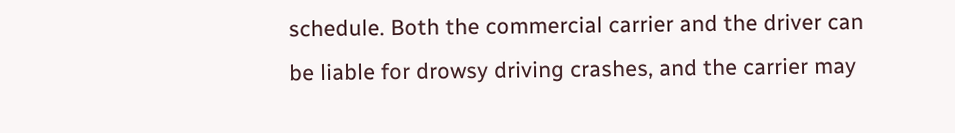schedule. Both the commercial carrier and the driver can be liable for drowsy driving crashes, and the carrier may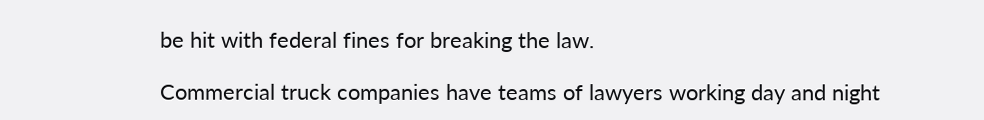be hit with federal fines for breaking the law.

Commercial truck companies have teams of lawyers working day and night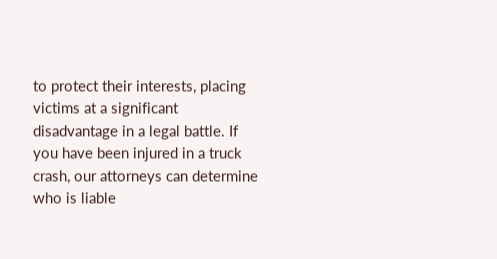to protect their interests, placing victims at a significant disadvantage in a legal battle. If you have been injured in a truck crash, our attorneys can determine who is liable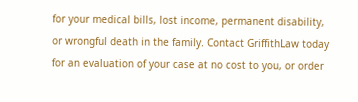for your medical bills, lost income, permanent disability, or wrongful death in the family. Contact GriffithLaw today for an evaluation of your case at no cost to you, or order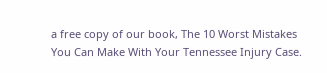a free copy of our book, The 10 Worst Mistakes You Can Make With Your Tennessee Injury Case.